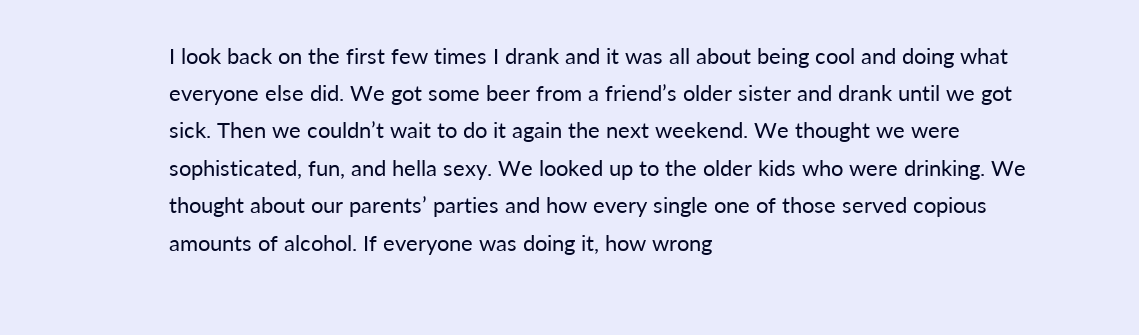I look back on the first few times I drank and it was all about being cool and doing what everyone else did. We got some beer from a friend’s older sister and drank until we got sick. Then we couldn’t wait to do it again the next weekend. We thought we were sophisticated, fun, and hella sexy. We looked up to the older kids who were drinking. We thought about our parents’ parties and how every single one of those served copious amounts of alcohol. If everyone was doing it, how wrong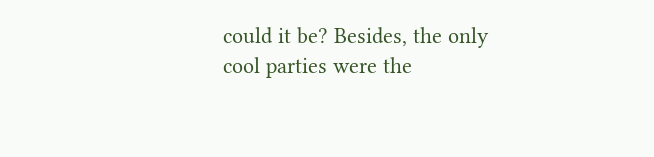could it be? Besides, the only cool parties were the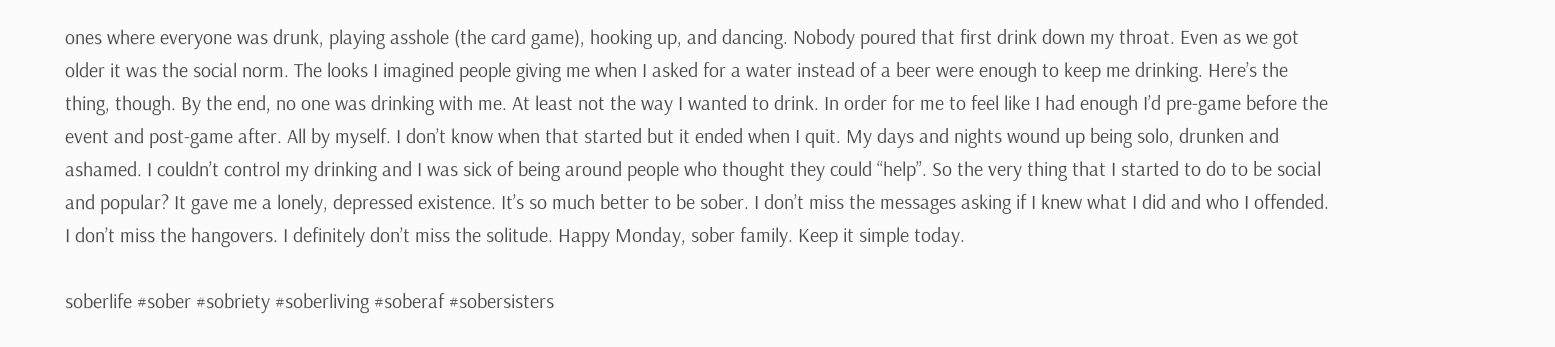ones where everyone was drunk, playing asshole (the card game), hooking up, and dancing. Nobody poured that first drink down my throat. Even as we got older it was the social norm. The looks I imagined people giving me when I asked for a water instead of a beer were enough to keep me drinking. Here’s the thing, though. By the end, no one was drinking with me. At least not the way I wanted to drink. In order for me to feel like I had enough I’d pre-game before the event and post-game after. All by myself. I don’t know when that started but it ended when I quit. My days and nights wound up being solo, drunken and ashamed. I couldn’t control my drinking and I was sick of being around people who thought they could “help”. So the very thing that I started to do to be social and popular? It gave me a lonely, depressed existence. It’s so much better to be sober. I don’t miss the messages asking if I knew what I did and who I offended. I don’t miss the hangovers. I definitely don’t miss the solitude. Happy Monday, sober family. Keep it simple today.

soberlife #sober #sobriety #soberliving #soberaf #sobersisters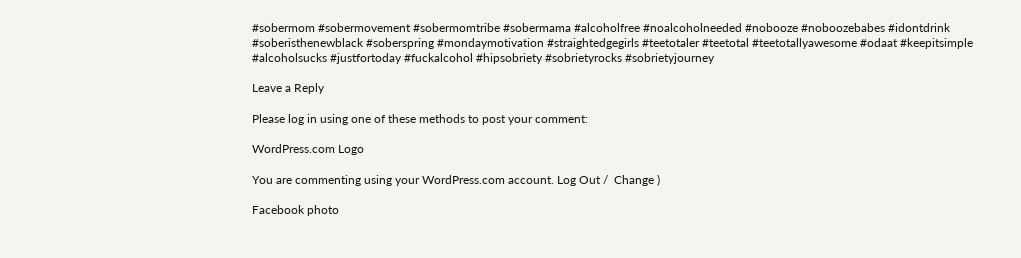#sobermom #sobermovement #sobermomtribe #sobermama #alcoholfree #noalcoholneeded #nobooze #noboozebabes #idontdrink #soberisthenewblack #soberspring #mondaymotivation #straightedgegirls #teetotaler #teetotal #teetotallyawesome #odaat #keepitsimple #alcoholsucks #justfortoday #fuckalcohol #hipsobriety #sobrietyrocks #sobrietyjourney

Leave a Reply

Please log in using one of these methods to post your comment:

WordPress.com Logo

You are commenting using your WordPress.com account. Log Out /  Change )

Facebook photo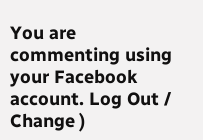You are commenting using your Facebook account. Log Out /  Change )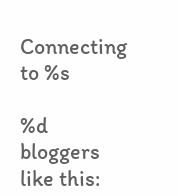Connecting to %s

%d bloggers like this: